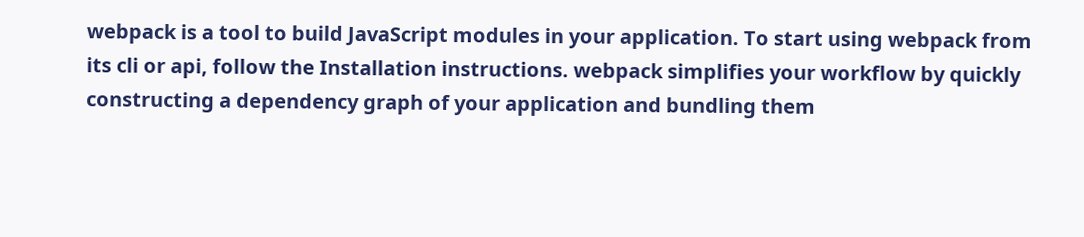webpack is a tool to build JavaScript modules in your application. To start using webpack from its cli or api, follow the Installation instructions. webpack simplifies your workflow by quickly constructing a dependency graph of your application and bundling them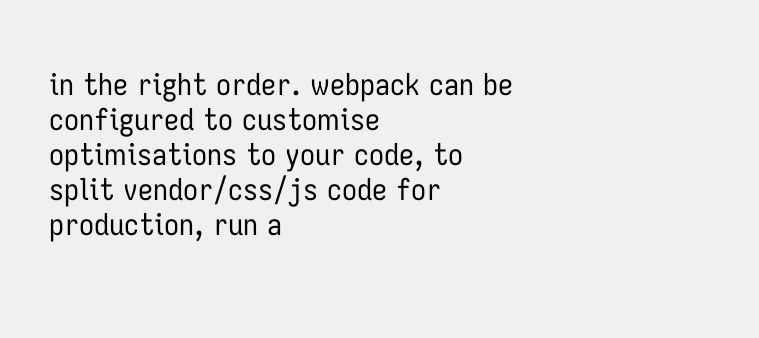in the right order. webpack can be configured to customise optimisations to your code, to split vendor/css/js code for production, run a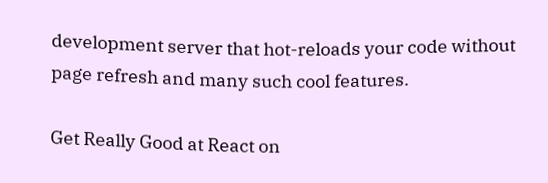development server that hot-reloads your code without page refresh and many such cool features.

Get Really Good at React on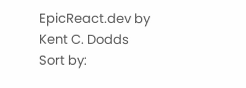EpicReact.dev by Kent C. Dodds
Sort by: